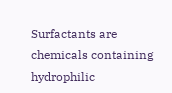Surfactants are chemicals containing hydrophilic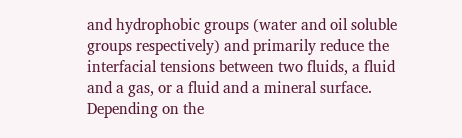and hydrophobic groups (water and oil soluble groups respectively) and primarily reduce the interfacial tensions between two fluids, a fluid and a gas, or a fluid and a mineral surface. Depending on the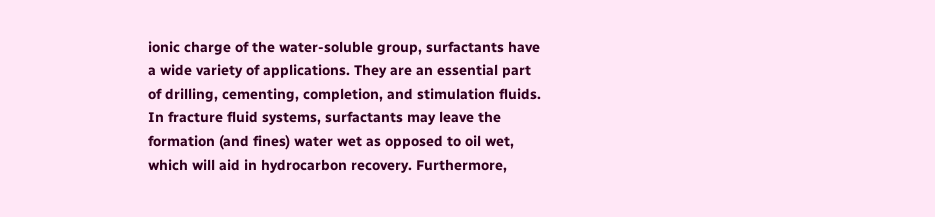ionic charge of the water-soluble group, surfactants have a wide variety of applications. They are an essential part of drilling, cementing, completion, and stimulation fluids. In fracture fluid systems, surfactants may leave the formation (and fines) water wet as opposed to oil wet, which will aid in hydrocarbon recovery. Furthermore,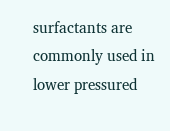surfactants are commonly used in lower pressured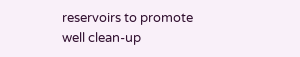reservoirs to promote well clean-up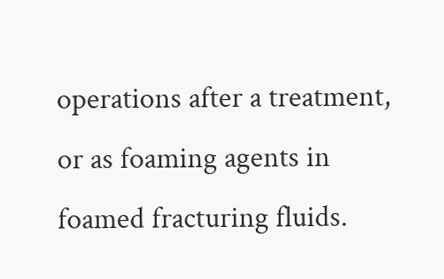operations after a treatment, or as foaming agents in foamed fracturing fluids.